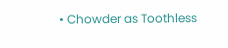• Chowder as Toothless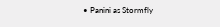• Panini as Stormfly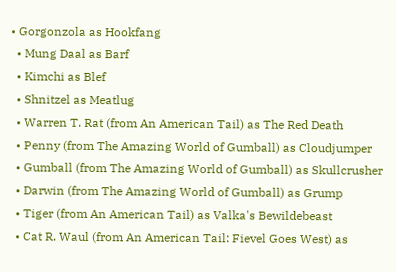• Gorgonzola as Hookfang
  • Mung Daal as Barf
  • Kimchi as Blef
  • Shnitzel as Meatlug
  • Warren T. Rat (from An American Tail) as The Red Death
  • Penny (from The Amazing World of Gumball) as Cloudjumper
  • Gumball (from The Amazing World of Gumball) as Skullcrusher
  • Darwin (from The Amazing World of Gumball) as Grump
  • Tiger (from An American Tail) as Valka's Bewildebeast
  • Cat R. Waul (from An American Tail: Fievel Goes West) as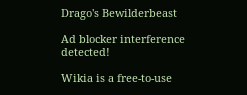Drago's Bewilderbeast

Ad blocker interference detected!

Wikia is a free-to-use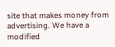site that makes money from advertising. We have a modified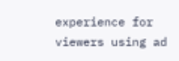experience for viewers using ad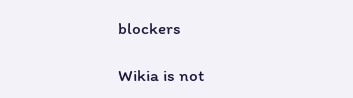blockers

Wikia is not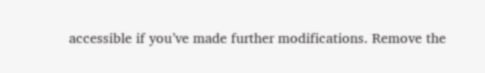accessible if you’ve made further modifications. Remove the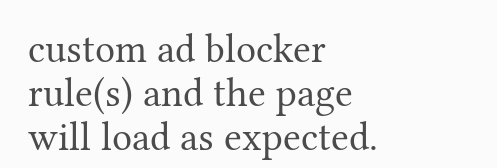custom ad blocker rule(s) and the page will load as expected.